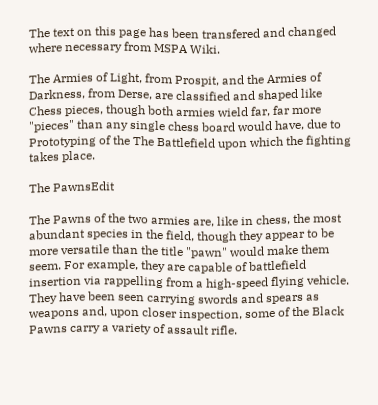The text on this page has been transfered and changed where necessary from MSPA Wiki.

The Armies of Light, from Prospit, and the Armies of Darkness, from Derse, are classified and shaped like Chess pieces, though both armies wield far, far more "pieces" than any single chess board would have, due to Prototyping of the The Battlefield upon which the fighting takes place.

The PawnsEdit

The Pawns of the two armies are, like in chess, the most abundant species in the field, though they appear to be more versatile than the title "pawn" would make them seem. For example, they are capable of battlefield insertion via rappelling from a high-speed flying vehicle. They have been seen carrying swords and spears as weapons and, upon closer inspection, some of the Black Pawns carry a variety of assault rifle.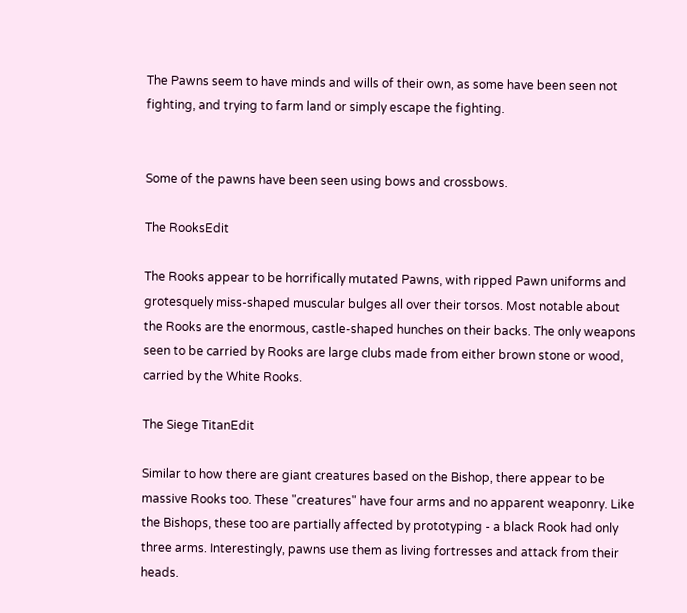The Pawns seem to have minds and wills of their own, as some have been seen not fighting, and trying to farm land or simply escape the fighting.


Some of the pawns have been seen using bows and crossbows.

The RooksEdit

The Rooks appear to be horrifically mutated Pawns, with ripped Pawn uniforms and grotesquely miss-shaped muscular bulges all over their torsos. Most notable about the Rooks are the enormous, castle-shaped hunches on their backs. The only weapons seen to be carried by Rooks are large clubs made from either brown stone or wood, carried by the White Rooks.

The Siege TitanEdit

Similar to how there are giant creatures based on the Bishop, there appear to be massive Rooks too. These "creatures" have four arms and no apparent weaponry. Like the Bishops, these too are partially affected by prototyping - a black Rook had only three arms. Interestingly, pawns use them as living fortresses and attack from their heads.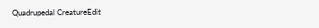Quadrupedal CreatureEdit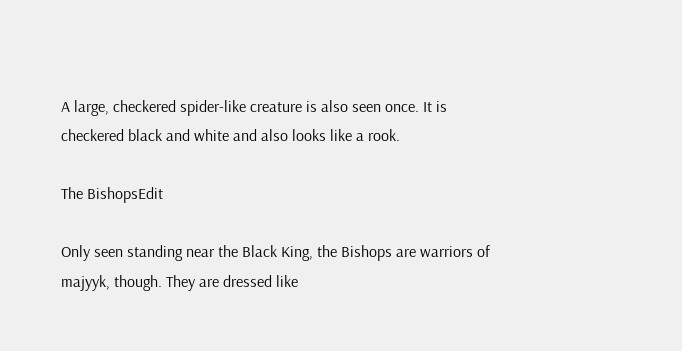A large, checkered spider-like creature is also seen once. It is checkered black and white and also looks like a rook.

The BishopsEdit

Only seen standing near the Black King, the Bishops are warriors of majyyk, though. They are dressed like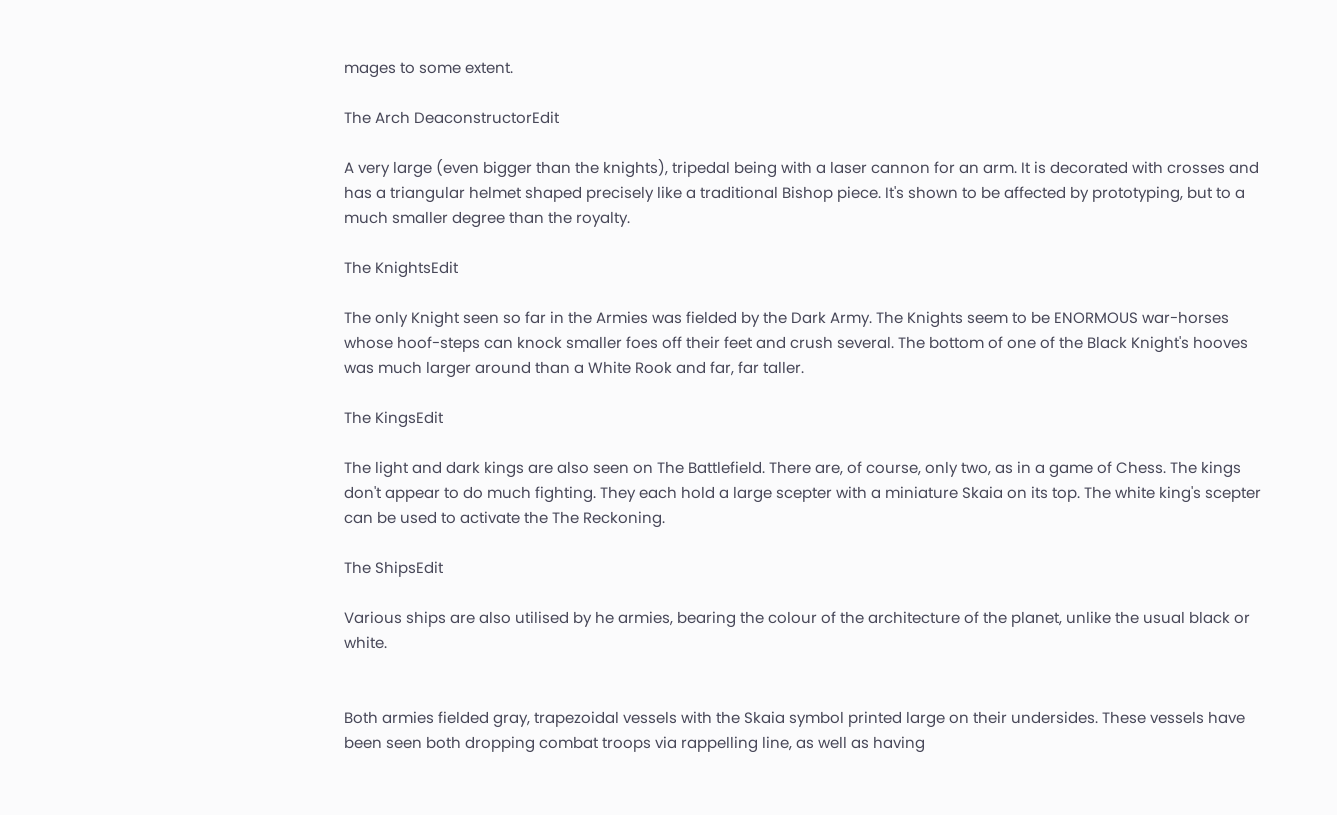mages to some extent.

The Arch DeaconstructorEdit

A very large (even bigger than the knights), tripedal being with a laser cannon for an arm. It is decorated with crosses and has a triangular helmet shaped precisely like a traditional Bishop piece. It's shown to be affected by prototyping, but to a much smaller degree than the royalty.

The KnightsEdit

The only Knight seen so far in the Armies was fielded by the Dark Army. The Knights seem to be ENORMOUS war-horses whose hoof-steps can knock smaller foes off their feet and crush several. The bottom of one of the Black Knight's hooves was much larger around than a White Rook and far, far taller.

The KingsEdit

The light and dark kings are also seen on The Battlefield. There are, of course, only two, as in a game of Chess. The kings don't appear to do much fighting. They each hold a large scepter with a miniature Skaia on its top. The white king's scepter can be used to activate the The Reckoning.

The ShipsEdit

Various ships are also utilised by he armies, bearing the colour of the architecture of the planet, unlike the usual black or white.


Both armies fielded gray, trapezoidal vessels with the Skaia symbol printed large on their undersides. These vessels have been seen both dropping combat troops via rappelling line, as well as having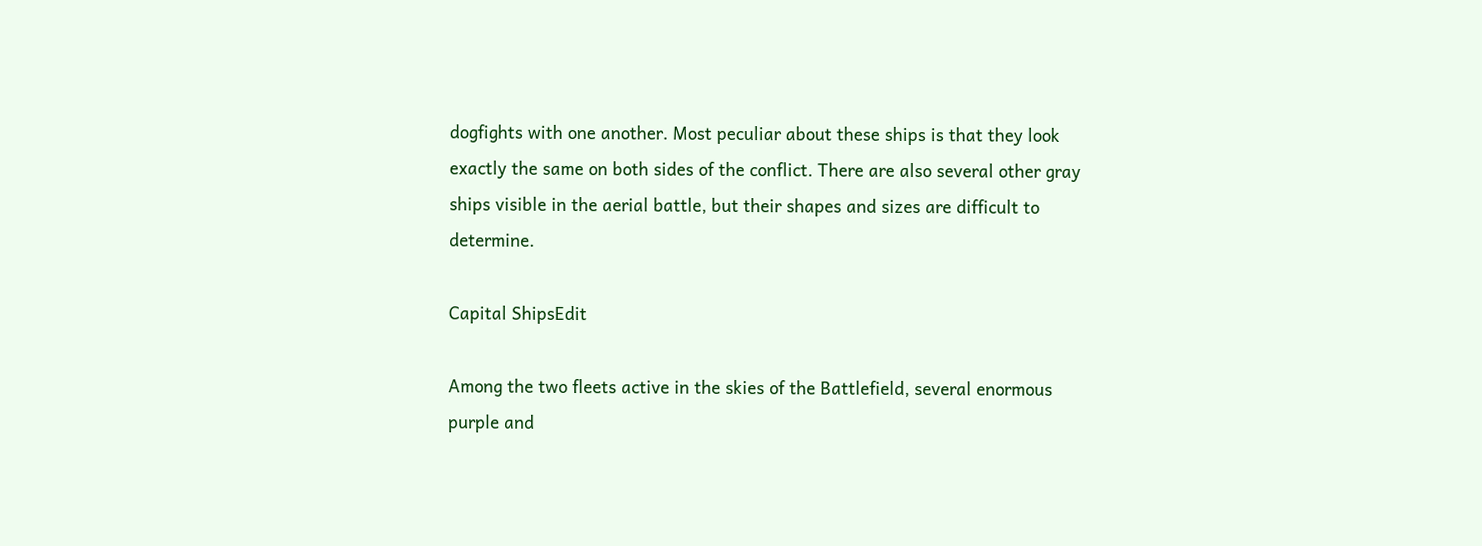dogfights with one another. Most peculiar about these ships is that they look exactly the same on both sides of the conflict. There are also several other gray ships visible in the aerial battle, but their shapes and sizes are difficult to determine.

Capital ShipsEdit

Among the two fleets active in the skies of the Battlefield, several enormous purple and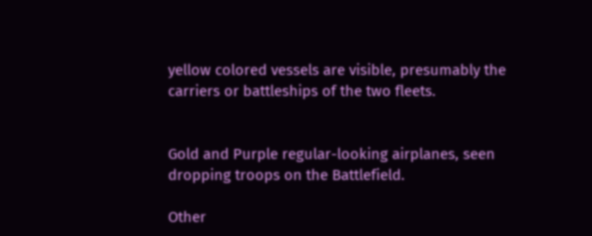yellow colored vessels are visible, presumably the carriers or battleships of the two fleets.


Gold and Purple regular-looking airplanes, seen dropping troops on the Battlefield.

Other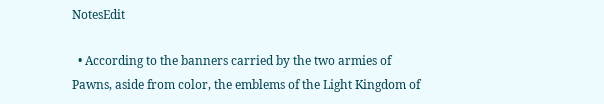NotesEdit

  • According to the banners carried by the two armies of Pawns, aside from color, the emblems of the Light Kingdom of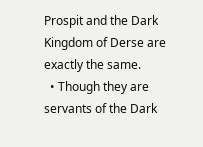Prospit and the Dark Kingdom of Derse are exactly the same.
  • Though they are servants of the Dark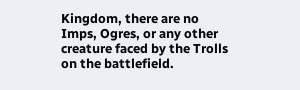Kingdom, there are no Imps, Ogres, or any other creature faced by the Trolls on the battlefield.